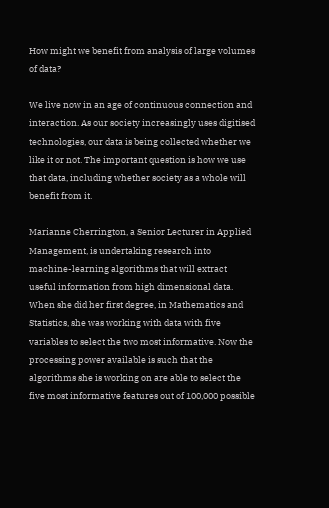How might we benefit from analysis of large volumes of data?

We live now in an age of continuous connection and interaction. As our society increasingly uses digitised technologies, our data is being collected whether we like it or not. The important question is how we use that data, including whether society as a whole will benefit from it.

Marianne Cherrington, a Senior Lecturer in Applied Management, is undertaking research into machine-learning algorithms that will extract useful information from high dimensional data. When she did her first degree, in Mathematics and Statistics, she was working with data with five variables to select the two most informative. Now the processing power available is such that the algorithms she is working on are able to select the five most informative features out of 100,000 possible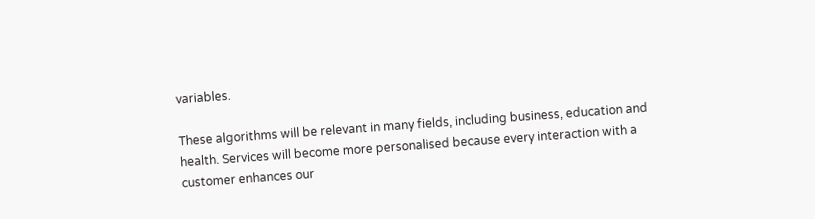variables.

These algorithms will be relevant in many fields, including business, education and health. Services will become more personalised because every interaction with a customer enhances our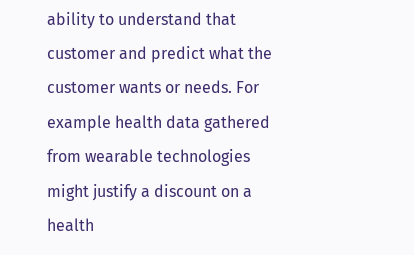ability to understand that customer and predict what the customer wants or needs. For example health data gathered from wearable technologies might justify a discount on a health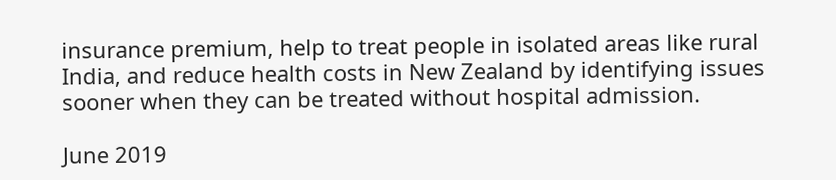insurance premium, help to treat people in isolated areas like rural India, and reduce health costs in New Zealand by identifying issues sooner when they can be treated without hospital admission.

June 2019